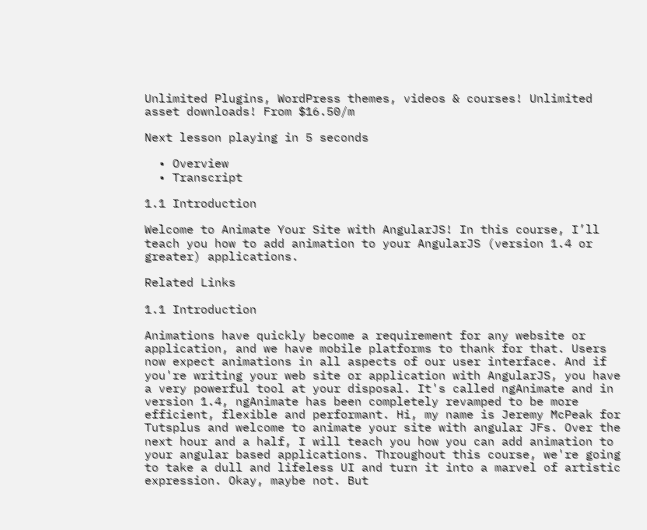Unlimited Plugins, WordPress themes, videos & courses! Unlimited asset downloads! From $16.50/m

Next lesson playing in 5 seconds

  • Overview
  • Transcript

1.1 Introduction

Welcome to Animate Your Site with AngularJS! In this course, I’ll teach you how to add animation to your AngularJS (version 1.4 or greater) applications.

Related Links

1.1 Introduction

Animations have quickly become a requirement for any website or application, and we have mobile platforms to thank for that. Users now expect animations in all aspects of our user interface. And if you're writing your web site or application with AngularJS, you have a very powerful tool at your disposal. It's called ngAnimate and in version 1.4, ngAnimate has been completely revamped to be more efficient, flexible and performant. Hi, my name is Jeremy McPeak for Tutsplus and welcome to animate your site with angular JFs. Over the next hour and a half, I will teach you how you can add animation to your angular based applications. Throughout this course, we're going to take a dull and lifeless UI and turn it into a marvel of artistic expression. Okay, maybe not. But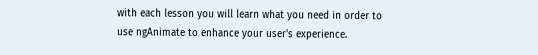with each lesson you will learn what you need in order to use ngAnimate to enhance your user's experience.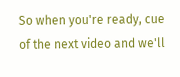So when you're ready, cue of the next video and we'll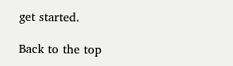get started.

Back to the top